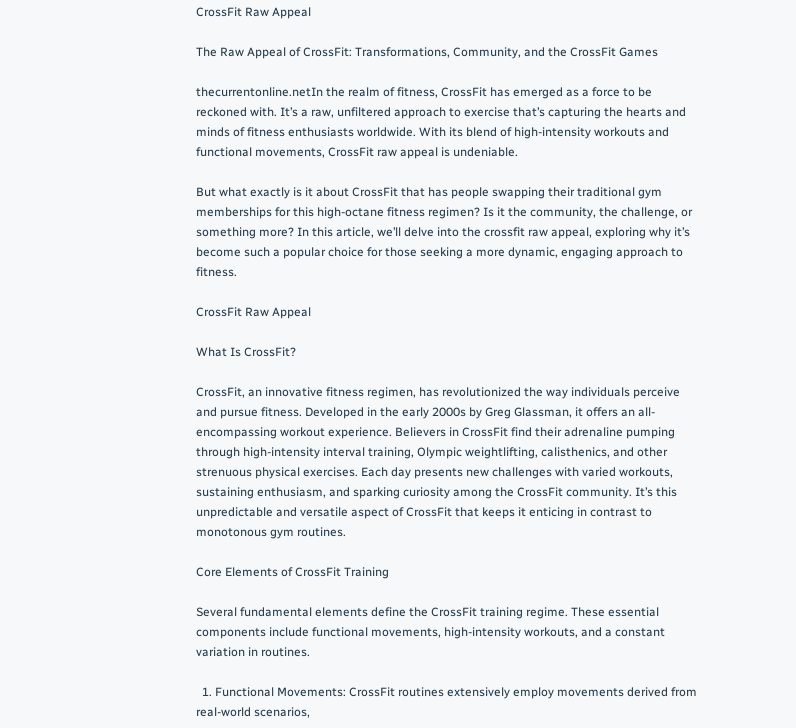CrossFit Raw Appeal

The Raw Appeal of CrossFit: Transformations, Community, and the CrossFit Games

thecurrentonline.netIn the realm of fitness, CrossFit has emerged as a force to be reckoned with. It’s a raw, unfiltered approach to exercise that’s capturing the hearts and minds of fitness enthusiasts worldwide. With its blend of high-intensity workouts and functional movements, CrossFit raw appeal is undeniable.

But what exactly is it about CrossFit that has people swapping their traditional gym memberships for this high-octane fitness regimen? Is it the community, the challenge, or something more? In this article, we’ll delve into the crossfit raw appeal, exploring why it’s become such a popular choice for those seeking a more dynamic, engaging approach to fitness.

CrossFit Raw Appeal

What Is CrossFit?

CrossFit, an innovative fitness regimen, has revolutionized the way individuals perceive and pursue fitness. Developed in the early 2000s by Greg Glassman, it offers an all-encompassing workout experience. Believers in CrossFit find their adrenaline pumping through high-intensity interval training, Olympic weightlifting, calisthenics, and other strenuous physical exercises. Each day presents new challenges with varied workouts, sustaining enthusiasm, and sparking curiosity among the CrossFit community. It’s this unpredictable and versatile aspect of CrossFit that keeps it enticing in contrast to monotonous gym routines.

Core Elements of CrossFit Training

Several fundamental elements define the CrossFit training regime. These essential components include functional movements, high-intensity workouts, and a constant variation in routines.

  1. Functional Movements: CrossFit routines extensively employ movements derived from real-world scenarios,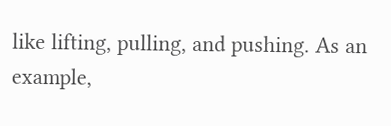like lifting, pulling, and pushing. As an example,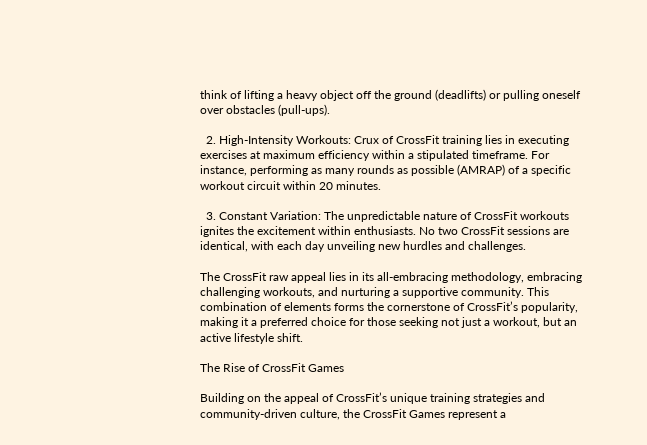think of lifting a heavy object off the ground (deadlifts) or pulling oneself over obstacles (pull-ups).

  2. High-Intensity Workouts: Crux of CrossFit training lies in executing exercises at maximum efficiency within a stipulated timeframe. For instance, performing as many rounds as possible (AMRAP) of a specific workout circuit within 20 minutes.

  3. Constant Variation: The unpredictable nature of CrossFit workouts ignites the excitement within enthusiasts. No two CrossFit sessions are identical, with each day unveiling new hurdles and challenges.

The CrossFit raw appeal lies in its all-embracing methodology, embracing challenging workouts, and nurturing a supportive community. This combination of elements forms the cornerstone of CrossFit’s popularity, making it a preferred choice for those seeking not just a workout, but an active lifestyle shift.

The Rise of CrossFit Games

Building on the appeal of CrossFit’s unique training strategies and community-driven culture, the CrossFit Games represent a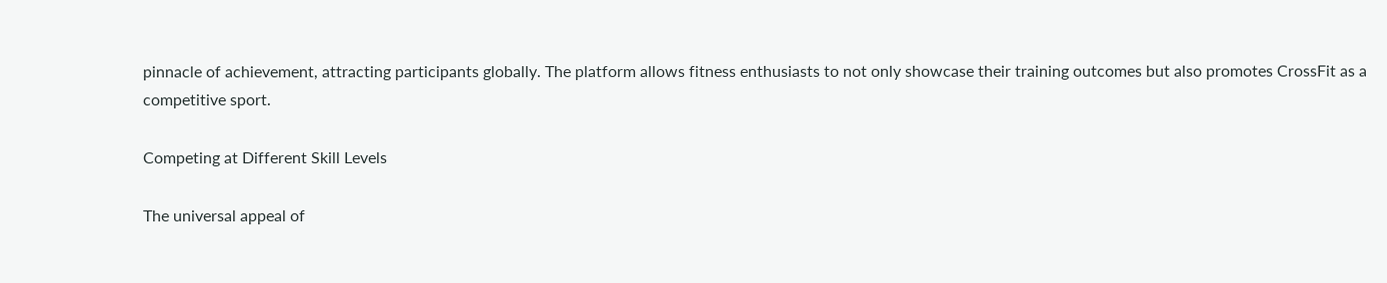pinnacle of achievement, attracting participants globally. The platform allows fitness enthusiasts to not only showcase their training outcomes but also promotes CrossFit as a competitive sport.

Competing at Different Skill Levels

The universal appeal of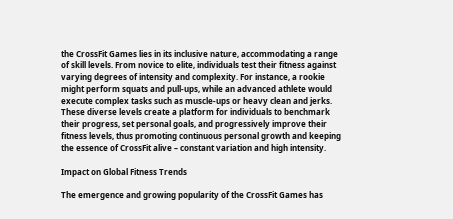the CrossFit Games lies in its inclusive nature, accommodating a range of skill levels. From novice to elite, individuals test their fitness against varying degrees of intensity and complexity. For instance, a rookie might perform squats and pull-ups, while an advanced athlete would execute complex tasks such as muscle-ups or heavy clean and jerks. These diverse levels create a platform for individuals to benchmark their progress, set personal goals, and progressively improve their fitness levels, thus promoting continuous personal growth and keeping the essence of CrossFit alive – constant variation and high intensity.

Impact on Global Fitness Trends

The emergence and growing popularity of the CrossFit Games has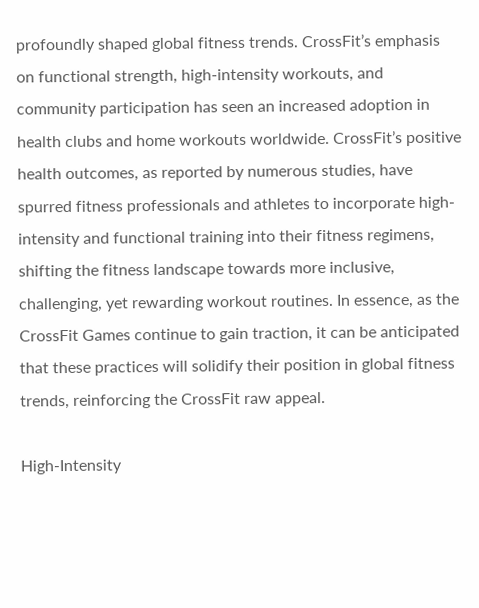profoundly shaped global fitness trends. CrossFit’s emphasis on functional strength, high-intensity workouts, and community participation has seen an increased adoption in health clubs and home workouts worldwide. CrossFit’s positive health outcomes, as reported by numerous studies, have spurred fitness professionals and athletes to incorporate high-intensity and functional training into their fitness regimens, shifting the fitness landscape towards more inclusive, challenging, yet rewarding workout routines. In essence, as the CrossFit Games continue to gain traction, it can be anticipated that these practices will solidify their position in global fitness trends, reinforcing the CrossFit raw appeal.

High-Intensity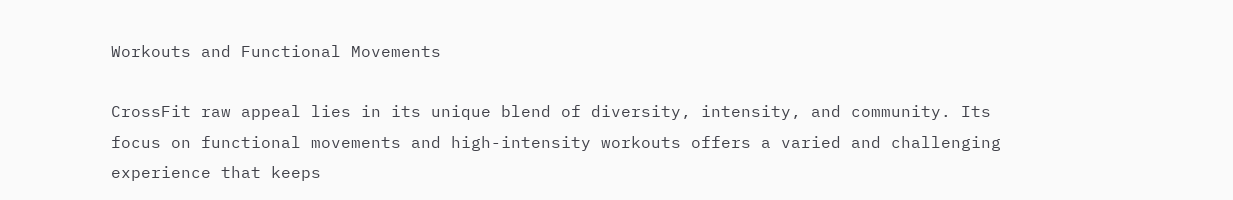Workouts and Functional Movements

CrossFit raw appeal lies in its unique blend of diversity, intensity, and community. Its focus on functional movements and high-intensity workouts offers a varied and challenging experience that keeps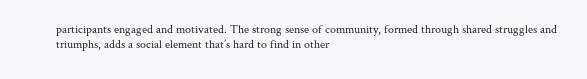participants engaged and motivated. The strong sense of community, formed through shared struggles and triumphs, adds a social element that’s hard to find in other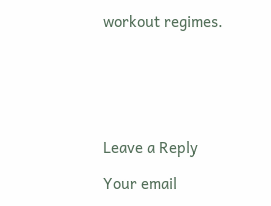workout regimes.






Leave a Reply

Your email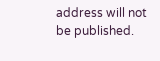address will not be published.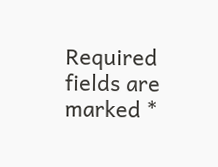Required fields are marked *